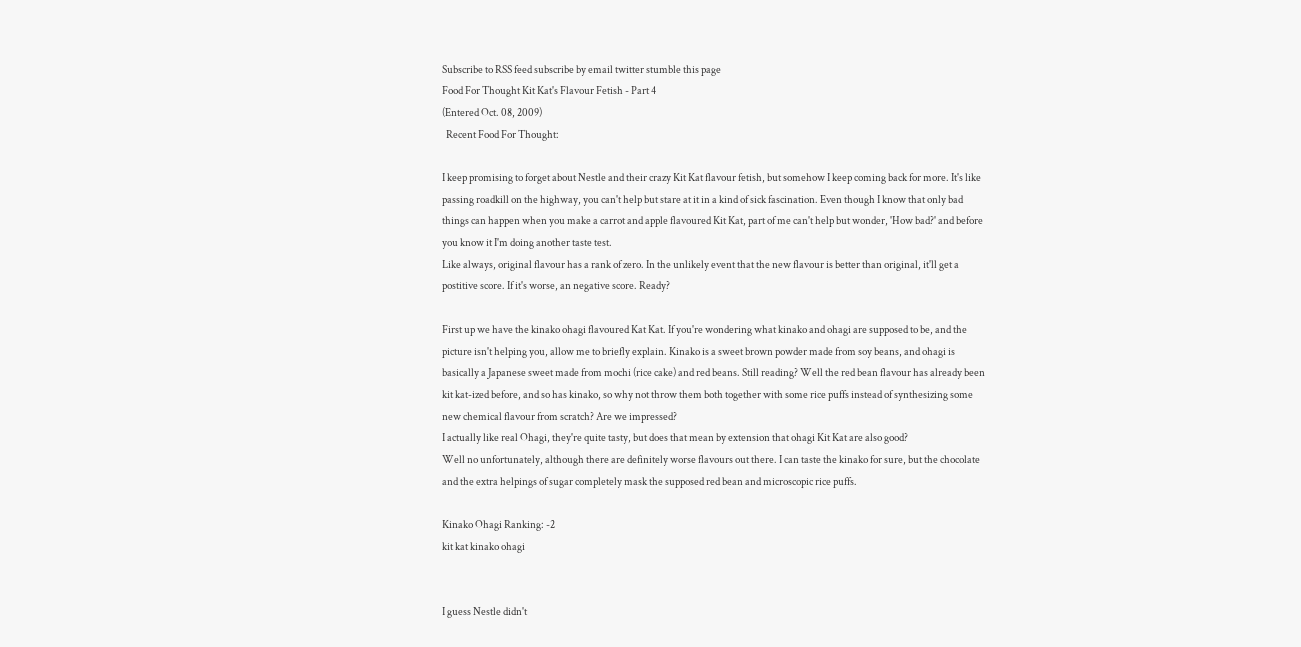Subscribe to RSS feed subscribe by email twitter stumble this page
Food For Thought Kit Kat's Flavour Fetish - Part 4
(Entered Oct. 08, 2009)
  Recent Food For Thought:

I keep promising to forget about Nestle and their crazy Kit Kat flavour fetish, but somehow I keep coming back for more. It's like passing roadkill on the highway, you can't help but stare at it in a kind of sick fascination. Even though I know that only bad things can happen when you make a carrot and apple flavoured Kit Kat, part of me can't help but wonder, 'How bad?' and before you know it I'm doing another taste test.
Like always, original flavour has a rank of zero. In the unlikely event that the new flavour is better than original, it'll get a postitive score. If it's worse, an negative score. Ready?

First up we have the kinako ohagi flavoured Kat Kat. If you're wondering what kinako and ohagi are supposed to be, and the picture isn't helping you, allow me to briefly explain. Kinako is a sweet brown powder made from soy beans, and ohagi is basically a Japanese sweet made from mochi (rice cake) and red beans. Still reading? Well the red bean flavour has already been kit kat-ized before, and so has kinako, so why not throw them both together with some rice puffs instead of synthesizing some new chemical flavour from scratch? Are we impressed?
I actually like real Ohagi, they're quite tasty, but does that mean by extension that ohagi Kit Kat are also good?
Well no unfortunately, although there are definitely worse flavours out there. I can taste the kinako for sure, but the chocolate and the extra helpings of sugar completely mask the supposed red bean and microscopic rice puffs.

Kinako Ohagi Ranking: -2
kit kat kinako ohagi


I guess Nestle didn't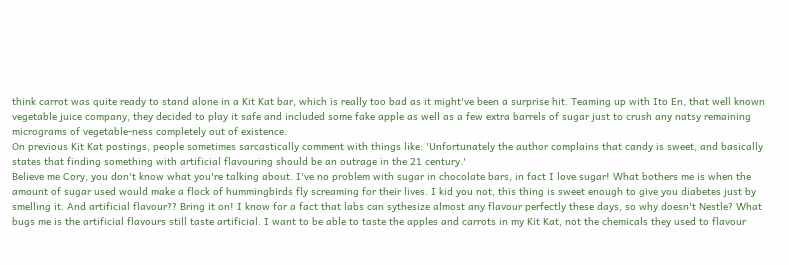think carrot was quite ready to stand alone in a Kit Kat bar, which is really too bad as it might've been a surprise hit. Teaming up with Ito En, that well known vegetable juice company, they decided to play it safe and included some fake apple as well as a few extra barrels of sugar just to crush any natsy remaining micrograms of vegetable-ness completely out of existence.
On previous Kit Kat postings, people sometimes sarcastically comment with things like: 'Unfortunately the author complains that candy is sweet, and basically states that finding something with artificial flavouring should be an outrage in the 21 century.'
Believe me Cory, you don't know what you're talking about. I've no problem with sugar in chocolate bars, in fact I love sugar! What bothers me is when the amount of sugar used would make a flock of hummingbirds fly screaming for their lives. I kid you not, this thing is sweet enough to give you diabetes just by smelling it. And artificial flavour?? Bring it on! I know for a fact that labs can sythesize almost any flavour perfectly these days, so why doesn't Nestle? What bugs me is the artificial flavours still taste artificial. I want to be able to taste the apples and carrots in my Kit Kat, not the chemicals they used to flavour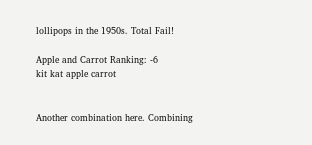lollipops in the 1950s. Total Fail!

Apple and Carrot Ranking: -6
kit kat apple carrot


Another combination here. Combining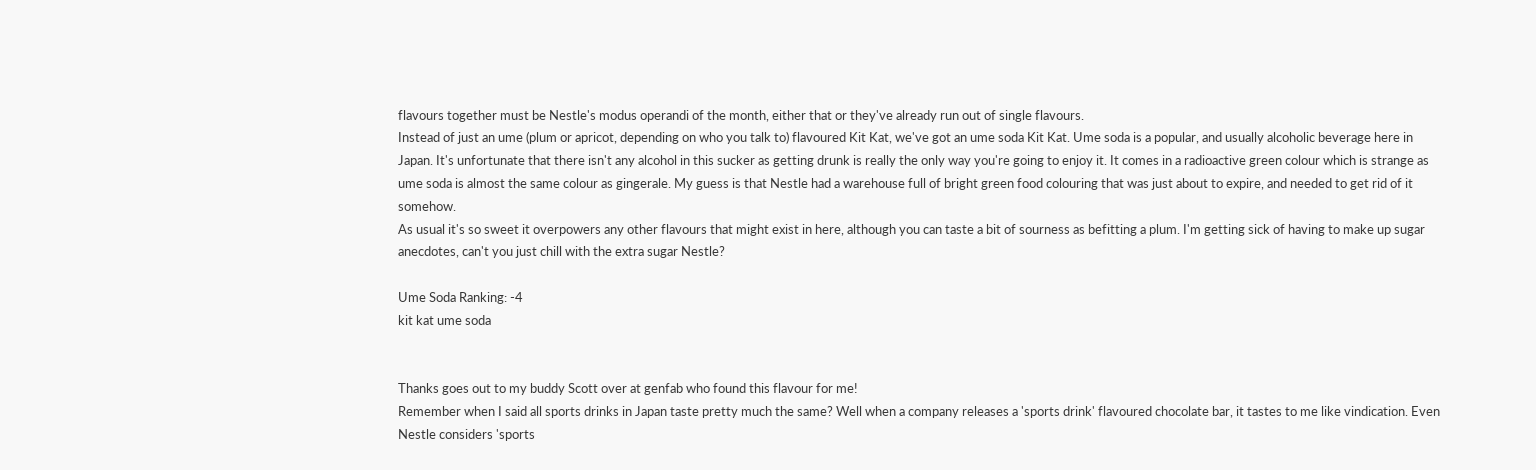flavours together must be Nestle's modus operandi of the month, either that or they've already run out of single flavours.
Instead of just an ume (plum or apricot, depending on who you talk to) flavoured Kit Kat, we've got an ume soda Kit Kat. Ume soda is a popular, and usually alcoholic beverage here in Japan. It's unfortunate that there isn't any alcohol in this sucker as getting drunk is really the only way you're going to enjoy it. It comes in a radioactive green colour which is strange as ume soda is almost the same colour as gingerale. My guess is that Nestle had a warehouse full of bright green food colouring that was just about to expire, and needed to get rid of it somehow.
As usual it's so sweet it overpowers any other flavours that might exist in here, although you can taste a bit of sourness as befitting a plum. I'm getting sick of having to make up sugar anecdotes, can't you just chill with the extra sugar Nestle?

Ume Soda Ranking: -4
kit kat ume soda


Thanks goes out to my buddy Scott over at genfab who found this flavour for me!
Remember when I said all sports drinks in Japan taste pretty much the same? Well when a company releases a 'sports drink' flavoured chocolate bar, it tastes to me like vindication. Even Nestle considers 'sports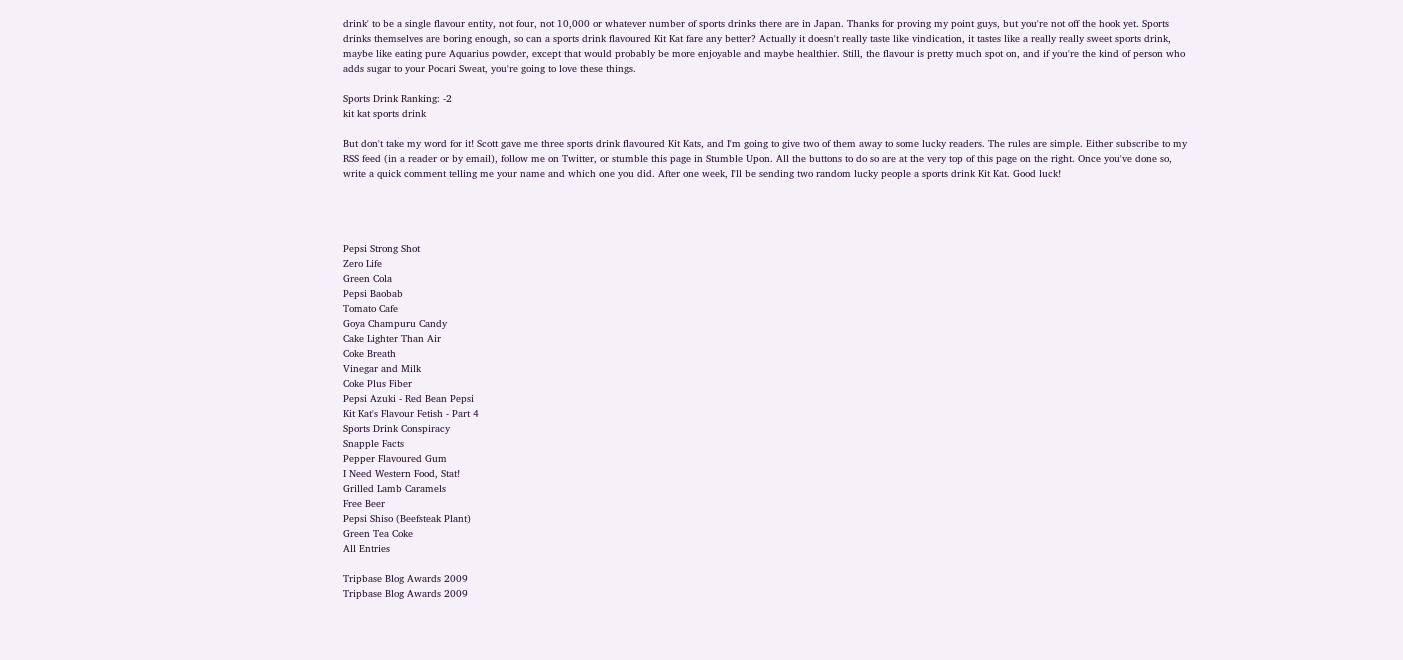drink' to be a single flavour entity, not four, not 10,000 or whatever number of sports drinks there are in Japan. Thanks for proving my point guys, but you're not off the hook yet. Sports drinks themselves are boring enough, so can a sports drink flavoured Kit Kat fare any better? Actually it doesn't really taste like vindication, it tastes like a really really sweet sports drink, maybe like eating pure Aquarius powder, except that would probably be more enjoyable and maybe healthier. Still, the flavour is pretty much spot on, and if you're the kind of person who adds sugar to your Pocari Sweat, you're going to love these things.

Sports Drink Ranking: -2
kit kat sports drink

But don't take my word for it! Scott gave me three sports drink flavoured Kit Kats, and I'm going to give two of them away to some lucky readers. The rules are simple. Either subscribe to my RSS feed (in a reader or by email), follow me on Twitter, or stumble this page in Stumble Upon. All the buttons to do so are at the very top of this page on the right. Once you've done so, write a quick comment telling me your name and which one you did. After one week, I'll be sending two random lucky people a sports drink Kit Kat. Good luck!




Pepsi Strong Shot
Zero Life
Green Cola
Pepsi Baobab
Tomato Cafe
Goya Champuru Candy
Cake Lighter Than Air
Coke Breath
Vinegar and Milk
Coke Plus Fiber
Pepsi Azuki - Red Bean Pepsi
Kit Kat's Flavour Fetish - Part 4
Sports Drink Conspiracy
Snapple Facts
Pepper Flavoured Gum
I Need Western Food, Stat!
Grilled Lamb Caramels
Free Beer
Pepsi Shiso (Beefsteak Plant)
Green Tea Coke
All Entries

Tripbase Blog Awards 2009
Tripbase Blog Awards 2009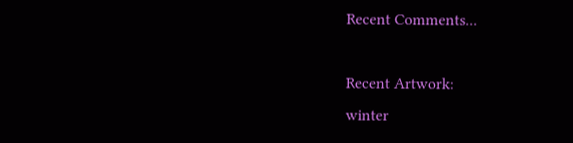Recent Comments...

Recent Artwork:
winter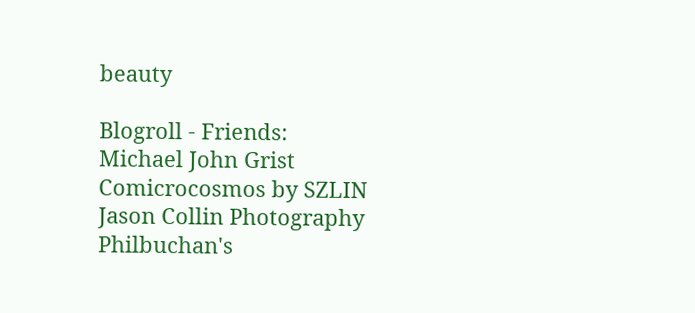beauty

Blogroll - Friends:
Michael John Grist
Comicrocosmos by SZLIN
Jason Collin Photography
Philbuchan's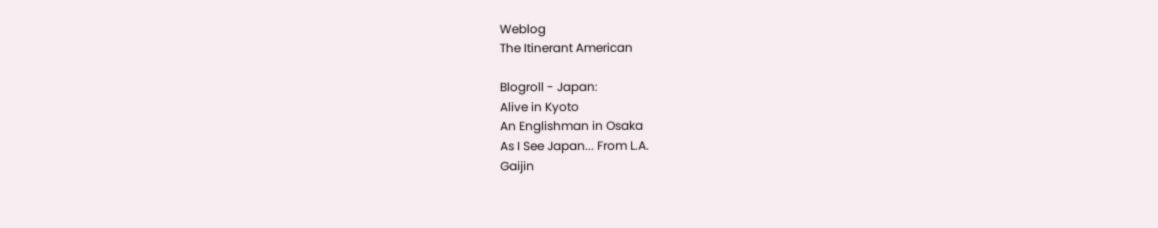Weblog
The Itinerant American

Blogroll - Japan:
Alive in Kyoto
An Englishman in Osaka
As I See Japan... From L.A.
Gaijin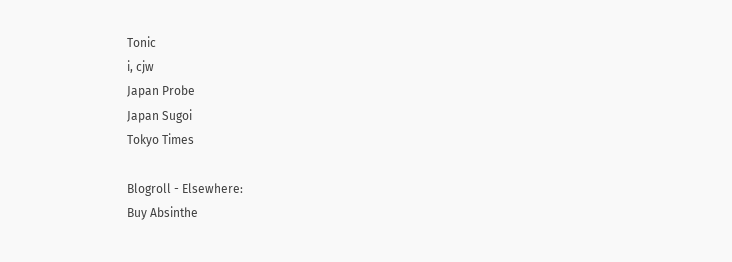Tonic
i, cjw
Japan Probe
Japan Sugoi
Tokyo Times

Blogroll - Elsewhere:
Buy Absinthe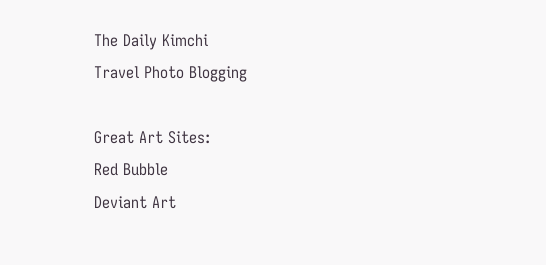The Daily Kimchi
Travel Photo Blogging

Great Art Sites:
Red Bubble
Deviant Art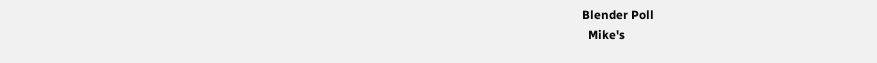Blender Poll
  Mike's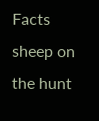Facts
sheep on the hunt